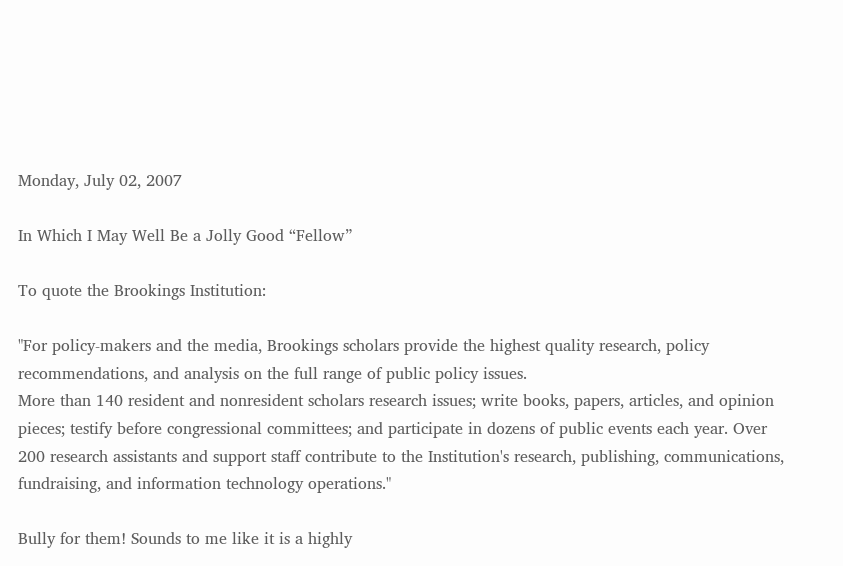Monday, July 02, 2007

In Which I May Well Be a Jolly Good “Fellow”

To quote the Brookings Institution:

"For policy-makers and the media, Brookings scholars provide the highest quality research, policy recommendations, and analysis on the full range of public policy issues.
More than 140 resident and nonresident scholars research issues; write books, papers, articles, and opinion pieces; testify before congressional committees; and participate in dozens of public events each year. Over 200 research assistants and support staff contribute to the Institution's research, publishing, communications, fundraising, and information technology operations."

Bully for them! Sounds to me like it is a highly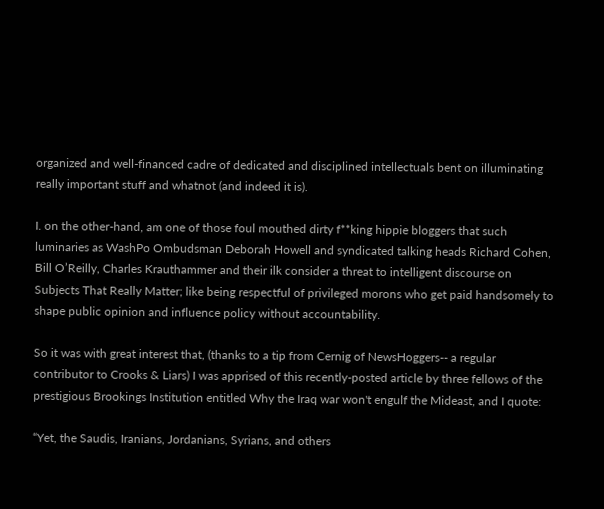organized and well-financed cadre of dedicated and disciplined intellectuals bent on illuminating really important stuff and whatnot (and indeed it is).

I. on the other-hand, am one of those foul mouthed dirty f**king hippie bloggers that such luminaries as WashPo Ombudsman Deborah Howell and syndicated talking heads Richard Cohen, Bill O’Reilly, Charles Krauthammer and their ilk consider a threat to intelligent discourse on Subjects That Really Matter; like being respectful of privileged morons who get paid handsomely to shape public opinion and influence policy without accountability.

So it was with great interest that, (thanks to a tip from Cernig of NewsHoggers-- a regular contributor to Crooks & Liars) I was apprised of this recently-posted article by three fellows of the prestigious Brookings Institution entitled Why the Iraq war won't engulf the Mideast, and I quote:

“Yet, the Saudis, Iranians, Jordanians, Syrians, and others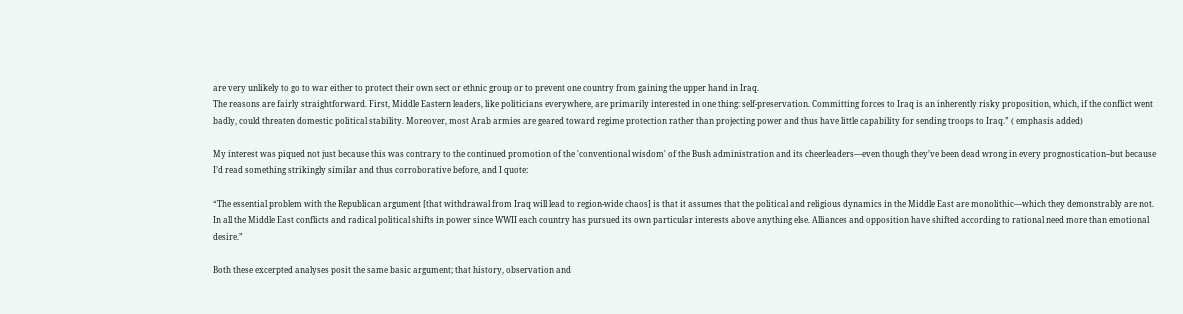are very unlikely to go to war either to protect their own sect or ethnic group or to prevent one country from gaining the upper hand in Iraq.
The reasons are fairly straightforward. First, Middle Eastern leaders, like politicians everywhere, are primarily interested in one thing: self-preservation. Committing forces to Iraq is an inherently risky proposition, which, if the conflict went badly, could threaten domestic political stability. Moreover, most Arab armies are geared toward regime protection rather than projecting power and thus have little capability for sending troops to Iraq.” ( emphasis added)

My interest was piqued not just because this was contrary to the continued promotion of the 'conventional wisdom' of the Bush administration and its cheerleaders—even though they’ve been dead wrong in every prognostication--but because I’d read something strikingly similar and thus corroborative before, and I quote:

“The essential problem with the Republican argument [that withdrawal from Iraq will lead to region-wide chaos] is that it assumes that the political and religious dynamics in the Middle East are monolithic—which they demonstrably are not.
In all the Middle East conflicts and radical political shifts in power since WWII each country has pursued its own particular interests above anything else. Alliances and opposition have shifted according to rational need more than emotional desire.”

Both these excerpted analyses posit the same basic argument; that history, observation and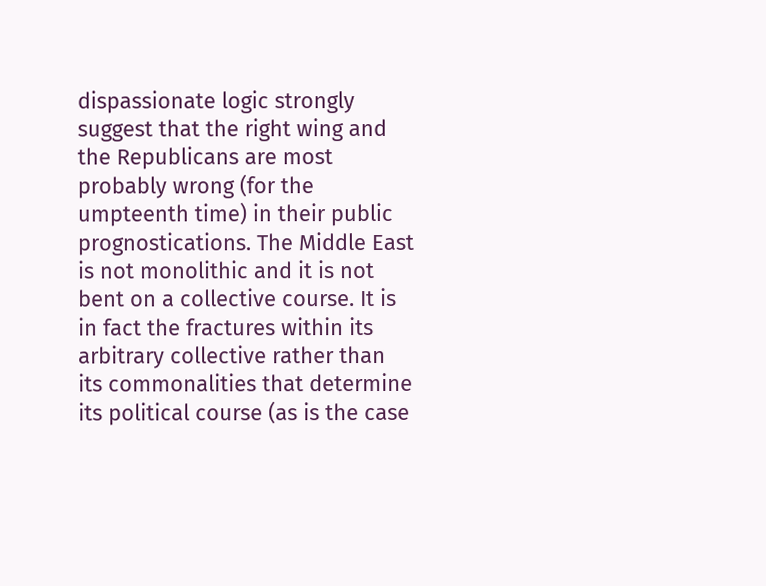dispassionate logic strongly suggest that the right wing and the Republicans are most probably wrong (for the umpteenth time) in their public prognostications. The Middle East is not monolithic and it is not bent on a collective course. It is in fact the fractures within its arbitrary collective rather than its commonalities that determine its political course (as is the case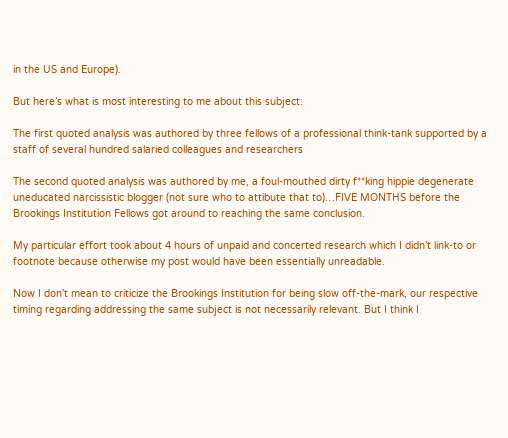in the US and Europe).

But here’s what is most interesting to me about this subject:

The first quoted analysis was authored by three fellows of a professional think-tank supported by a staff of several hundred salaried colleagues and researchers

The second quoted analysis was authored by me, a foul-mouthed dirty f**king hippie degenerate uneducated narcissistic blogger (not sure who to attibute that to)…FIVE MONTHS before the Brookings Institution Fellows got around to reaching the same conclusion.

My particular effort took about 4 hours of unpaid and concerted research which I didn’t link-to or footnote because otherwise my post would have been essentially unreadable.

Now I don’t mean to criticize the Brookings Institution for being slow off-the-mark, our respective timing regarding addressing the same subject is not necessarily relevant. But I think I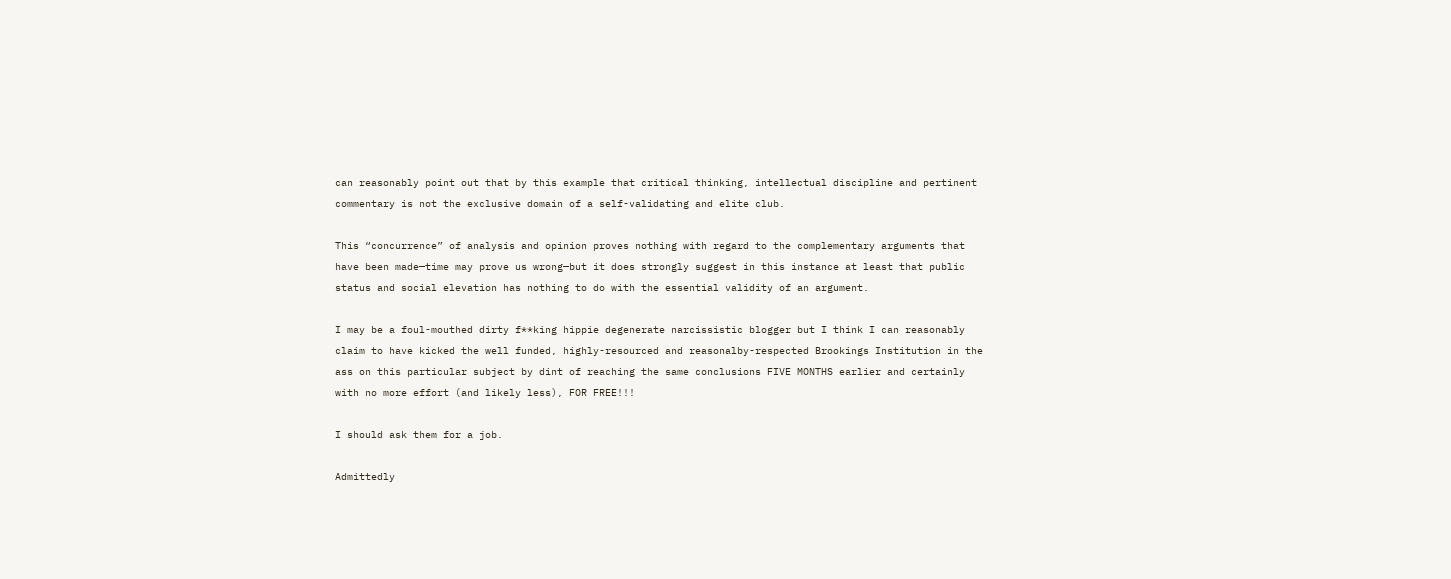can reasonably point out that by this example that critical thinking, intellectual discipline and pertinent commentary is not the exclusive domain of a self-validating and elite club.

This “concurrence” of analysis and opinion proves nothing with regard to the complementary arguments that have been made—time may prove us wrong—but it does strongly suggest in this instance at least that public status and social elevation has nothing to do with the essential validity of an argument.

I may be a foul-mouthed dirty f**king hippie degenerate narcissistic blogger but I think I can reasonably claim to have kicked the well funded, highly-resourced and reasonalby-respected Brookings Institution in the ass on this particular subject by dint of reaching the same conclusions FIVE MONTHS earlier and certainly with no more effort (and likely less), FOR FREE!!!

I should ask them for a job.

Admittedly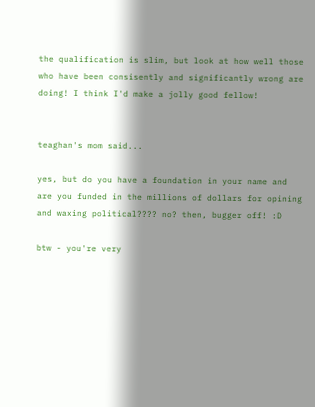the qualification is slim, but look at how well those who have been consisently and significantly wrong are doing! I think I'd make a jolly good fellow!


teaghan's mom said...

yes, but do you have a foundation in your name and are you funded in the millions of dollars for opining and waxing political???? no? then, bugger off! :D

btw - you're very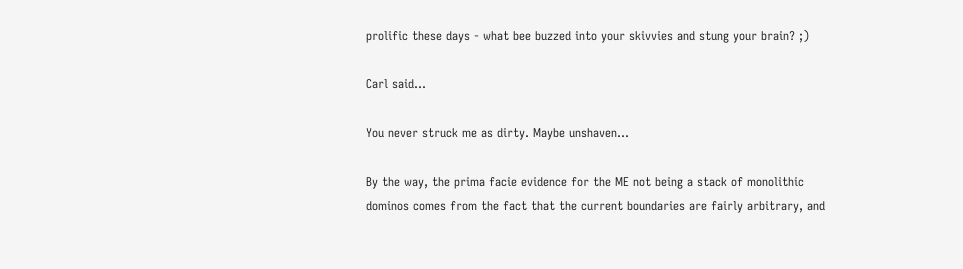prolific these days - what bee buzzed into your skivvies and stung your brain? ;)

Carl said...

You never struck me as dirty. Maybe unshaven...

By the way, the prima facie evidence for the ME not being a stack of monolithic dominos comes from the fact that the current boundaries are fairly arbitrary, and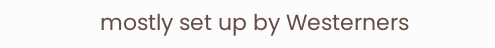mostly set up by Westerners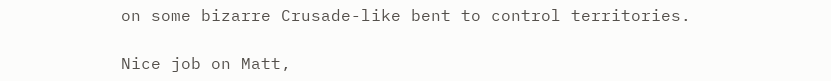on some bizarre Crusade-like bent to control territories.

Nice job on Matt,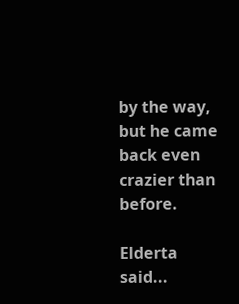by the way, but he came back even crazier than before.

Elderta said...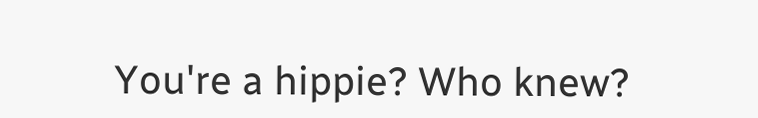You're a hippie? Who knew?